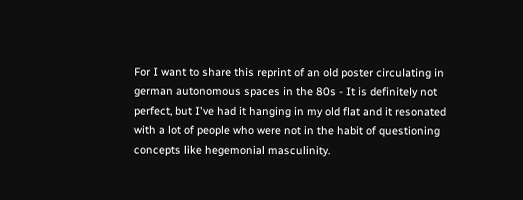For I want to share this reprint of an old poster circulating in german autonomous spaces in the 80s - It is definitely not perfect, but I've had it hanging in my old flat and it resonated with a lot of people who were not in the habit of questioning concepts like hegemonial masculinity.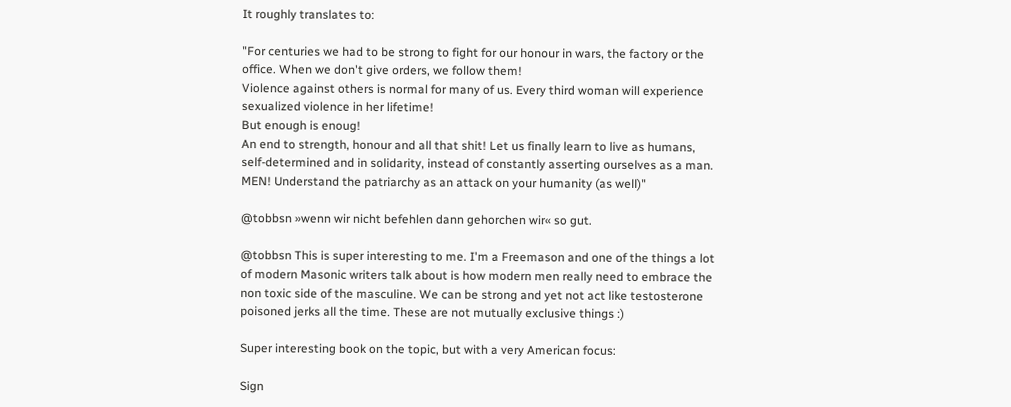It roughly translates to:

"For centuries we had to be strong to fight for our honour in wars, the factory or the office. When we don't give orders, we follow them!
Violence against others is normal for many of us. Every third woman will experience sexualized violence in her lifetime!
But enough is enoug!
An end to strength, honour and all that shit! Let us finally learn to live as humans, self-determined and in solidarity, instead of constantly asserting ourselves as a man.
MEN! Understand the patriarchy as an attack on your humanity (as well)"

@tobbsn »wenn wir nicht befehlen dann gehorchen wir« so gut.

@tobbsn This is super interesting to me. I'm a Freemason and one of the things a lot of modern Masonic writers talk about is how modern men really need to embrace the non toxic side of the masculine. We can be strong and yet not act like testosterone poisoned jerks all the time. These are not mutually exclusive things :)

Super interesting book on the topic, but with a very American focus:

Sign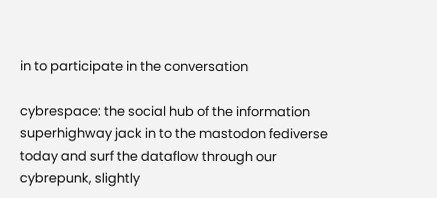in to participate in the conversation

cybrespace: the social hub of the information superhighway jack in to the mastodon fediverse today and surf the dataflow through our cybrepunk, slightly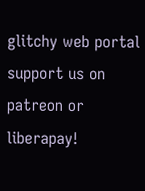glitchy web portal support us on patreon or liberapay!